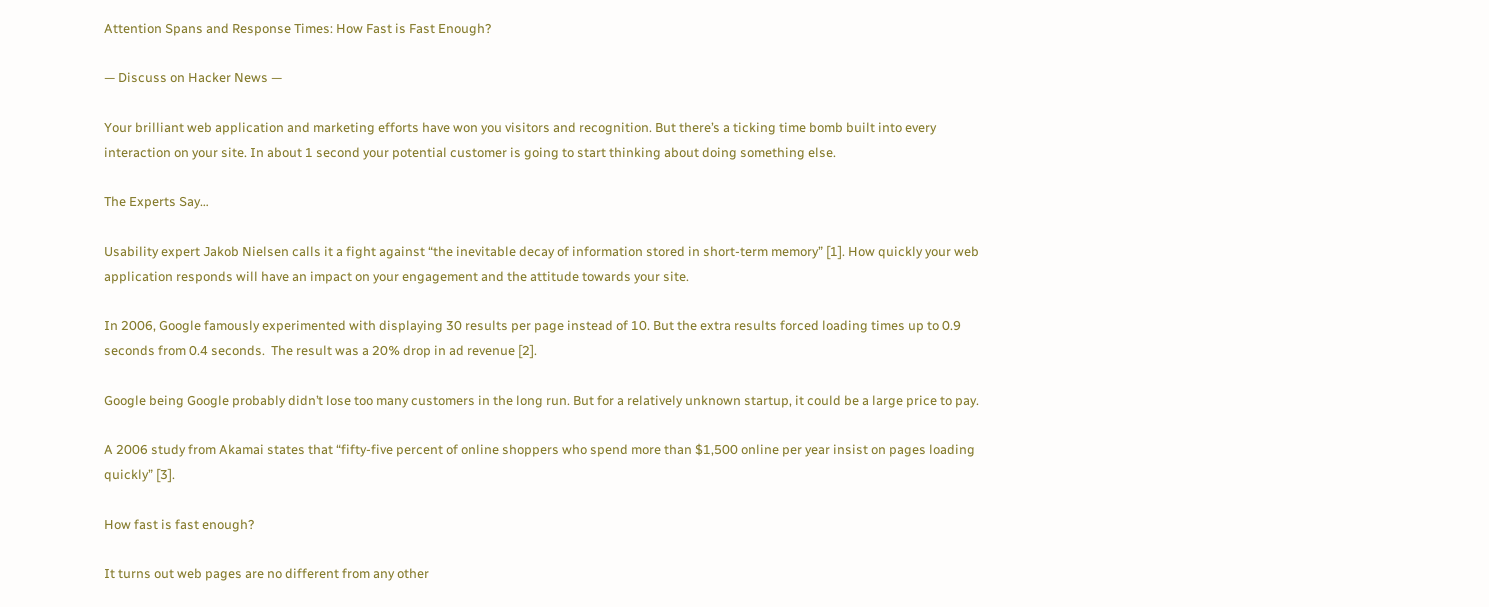Attention Spans and Response Times: How Fast is Fast Enough?

— Discuss on Hacker News —

Your brilliant web application and marketing efforts have won you visitors and recognition. But there’s a ticking time bomb built into every interaction on your site. In about 1 second your potential customer is going to start thinking about doing something else.

The Experts Say…

Usability expert Jakob Nielsen calls it a fight against “the inevitable decay of information stored in short-term memory” [1]. How quickly your web application responds will have an impact on your engagement and the attitude towards your site.

In 2006, Google famously experimented with displaying 30 results per page instead of 10. But the extra results forced loading times up to 0.9 seconds from 0.4 seconds.  The result was a 20% drop in ad revenue [2].

Google being Google probably didn’t lose too many customers in the long run. But for a relatively unknown startup, it could be a large price to pay.

A 2006 study from Akamai states that “fifty-five percent of online shoppers who spend more than $1,500 online per year insist on pages loading quickly” [3].

How fast is fast enough?

It turns out web pages are no different from any other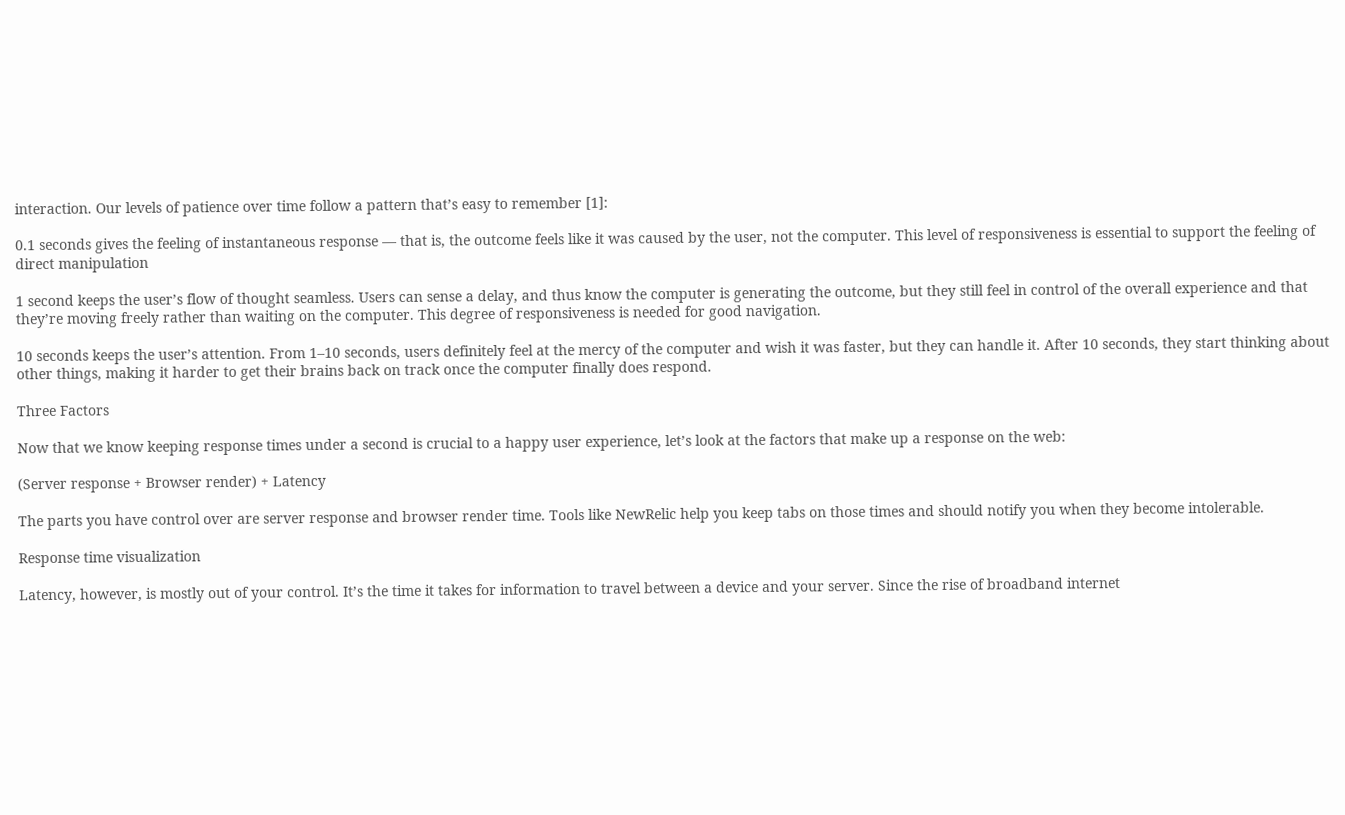interaction. Our levels of patience over time follow a pattern that’s easy to remember [1]:

0.1 seconds gives the feeling of instantaneous response — that is, the outcome feels like it was caused by the user, not the computer. This level of responsiveness is essential to support the feeling of direct manipulation

1 second keeps the user’s flow of thought seamless. Users can sense a delay, and thus know the computer is generating the outcome, but they still feel in control of the overall experience and that they’re moving freely rather than waiting on the computer. This degree of responsiveness is needed for good navigation.

10 seconds keeps the user’s attention. From 1–10 seconds, users definitely feel at the mercy of the computer and wish it was faster, but they can handle it. After 10 seconds, they start thinking about other things, making it harder to get their brains back on track once the computer finally does respond.

Three Factors

Now that we know keeping response times under a second is crucial to a happy user experience, let’s look at the factors that make up a response on the web:

(Server response + Browser render) + Latency

The parts you have control over are server response and browser render time. Tools like NewRelic help you keep tabs on those times and should notify you when they become intolerable.

Response time visualization

Latency, however, is mostly out of your control. It’s the time it takes for information to travel between a device and your server. Since the rise of broadband internet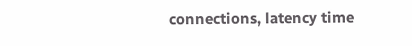connections, latency time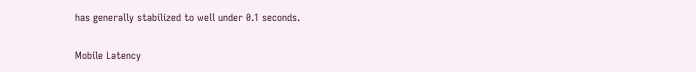has generally stabilized to well under 0.1 seconds.

Mobile Latency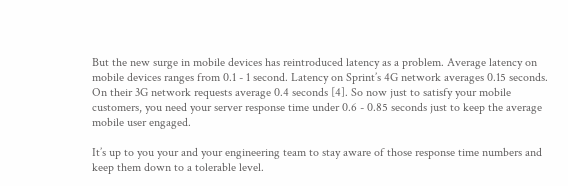But the new surge in mobile devices has reintroduced latency as a problem. Average latency on mobile devices ranges from 0.1 - 1 second. Latency on Sprint’s 4G network averages 0.15 seconds. On their 3G network requests average 0.4 seconds [4]. So now just to satisfy your mobile customers, you need your server response time under 0.6 - 0.85 seconds just to keep the average mobile user engaged.

It’s up to you your and your engineering team to stay aware of those response time numbers and keep them down to a tolerable level.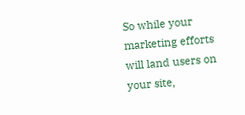So while your marketing efforts will land users on your site,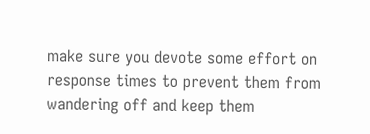make sure you devote some effort on response times to prevent them from wandering off and keep them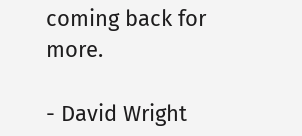coming back for more.

- David Wright